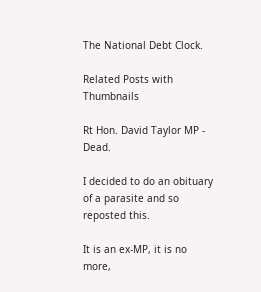The National Debt Clock.

Related Posts with Thumbnails

Rt Hon. David Taylor MP - Dead.

I decided to do an obituary of a parasite and so reposted this.

It is an ex-MP, it is no more,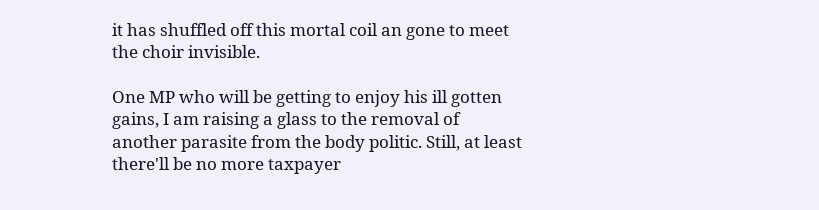it has shuffled off this mortal coil an gone to meet the choir invisible.

One MP who will be getting to enjoy his ill gotten gains, I am raising a glass to the removal of another parasite from the body politic. Still, at least there'll be no more taxpayer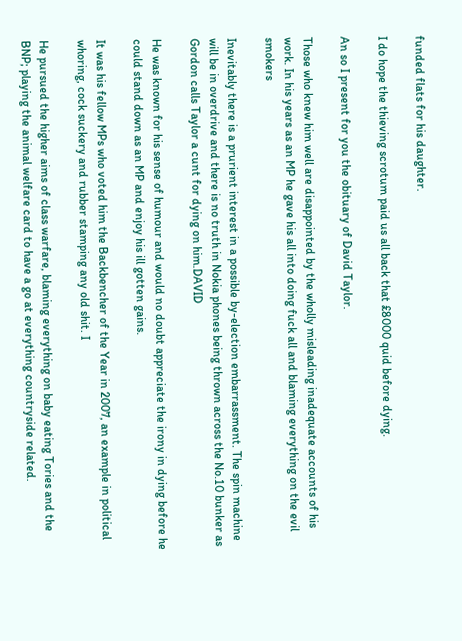funded flats for his daughter.

I do hope the thieving scrotum paid us all back that £8000 quid before dying.

An so I present for you the obituary of David Taylor.

Those who knew him well are disappointed by the wholly misleading inadequate accounts of his work. In his years as an MP he gave his all into doing fuck all and blaming everything on the evil smokers

Inevitably there is a prurient interest in a possible by-election embarrassment. The spin machine will be in overdrive and there is no truth in Nokia phones being thrown across the No.10 bunker as Gordon calls Taylor a cunt for dying on him.DAVID

He was known for his sense of humour and would no doubt appreciate the irony in dying before he could stand down as an MP and enjoy his ill gotten gains.

It was his fellow MPs who voted him the Backbencher of the Year in 2007, an example in political whoring, cock suckery and rubber stamping any old shit. I

He pursued the higher aims of class warfare, blaming everything on baby eating Tories and the BNP; playing the animal welfare card to have a go at everything countryside related.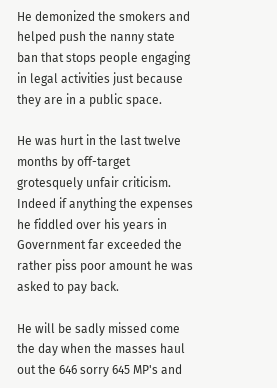He demonized the smokers and helped push the nanny state ban that stops people engaging in legal activities just because they are in a public space.

He was hurt in the last twelve months by off-target grotesquely unfair criticism. Indeed if anything the expenses he fiddled over his years in Government far exceeded the rather piss poor amount he was asked to pay back.

He will be sadly missed come the day when the masses haul out the 646 sorry 645 MP's and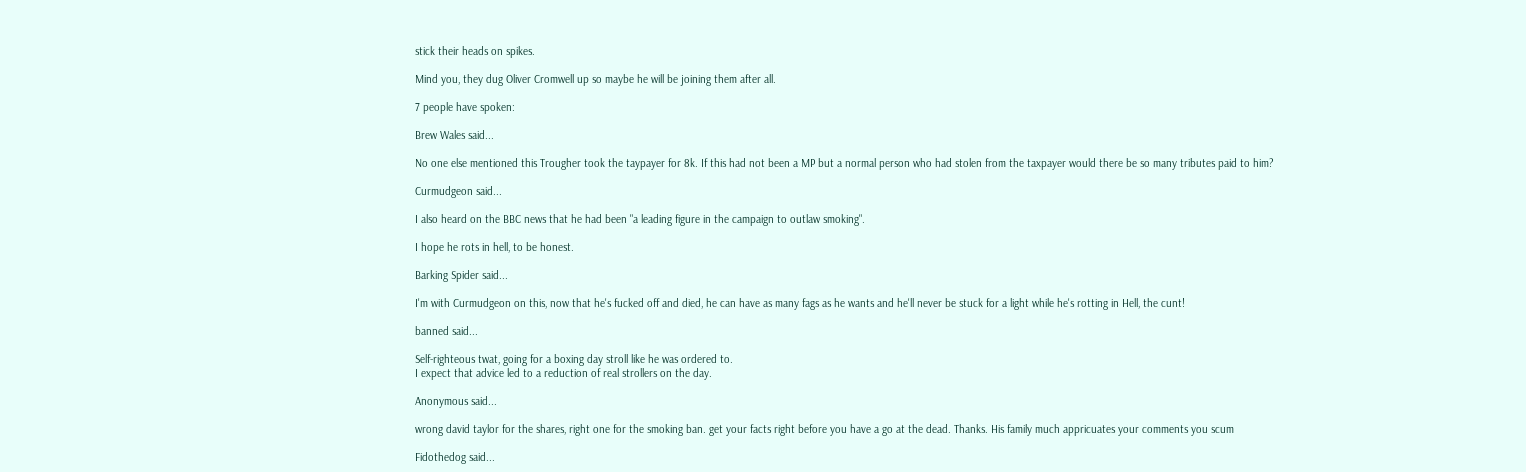stick their heads on spikes.

Mind you, they dug Oliver Cromwell up so maybe he will be joining them after all.

7 people have spoken:

Brew Wales said...

No one else mentioned this Trougher took the taypayer for 8k. If this had not been a MP but a normal person who had stolen from the taxpayer would there be so many tributes paid to him?

Curmudgeon said...

I also heard on the BBC news that he had been "a leading figure in the campaign to outlaw smoking".

I hope he rots in hell, to be honest.

Barking Spider said...

I'm with Curmudgeon on this, now that he's fucked off and died, he can have as many fags as he wants and he'll never be stuck for a light while he's rotting in Hell, the cunt!

banned said...

Self-righteous twat, going for a boxing day stroll like he was ordered to.
I expect that advice led to a reduction of real strollers on the day.

Anonymous said...

wrong david taylor for the shares, right one for the smoking ban. get your facts right before you have a go at the dead. Thanks. His family much appricuates your comments you scum

Fidothedog said...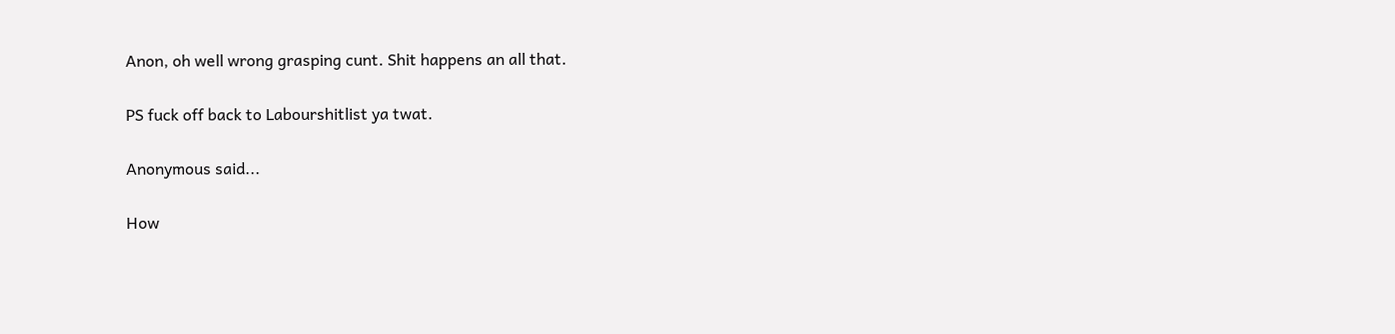Anon, oh well wrong grasping cunt. Shit happens an all that.

PS fuck off back to Labourshitlist ya twat.

Anonymous said...

How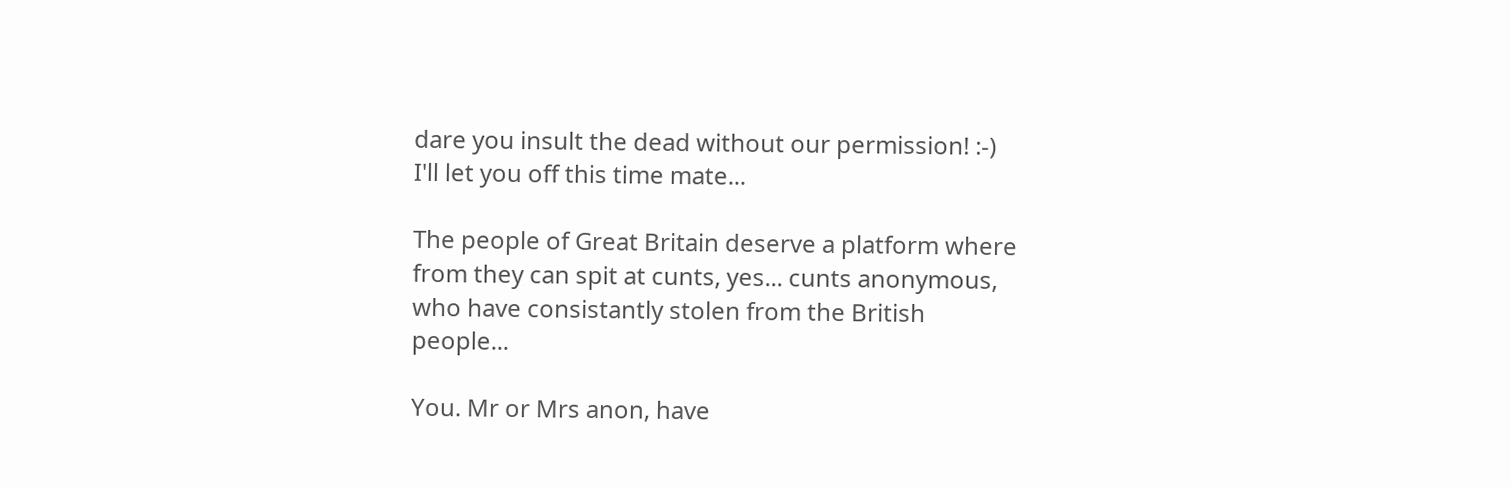dare you insult the dead without our permission! :-) I'll let you off this time mate...

The people of Great Britain deserve a platform where from they can spit at cunts, yes... cunts anonymous, who have consistantly stolen from the British people...

You. Mr or Mrs anon, have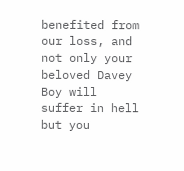benefited from our loss, and not only your beloved Davey Boy will suffer in hell but you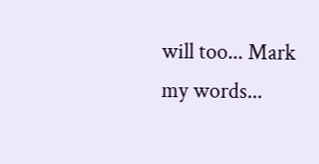will too... Mark my words...